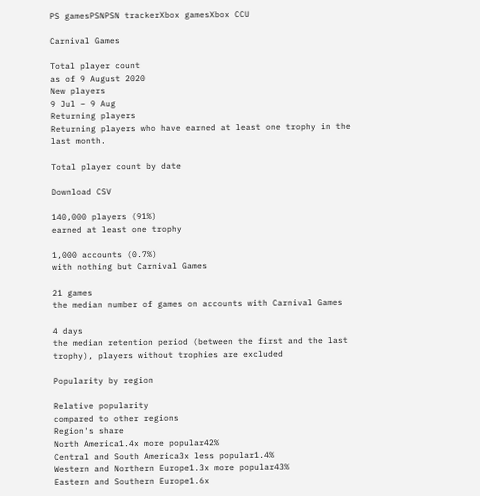PS gamesPSNPSN trackerXbox gamesXbox CCU

Carnival Games

Total player count
as of 9 August 2020
New players
9 Jul – 9 Aug
Returning players
Returning players who have earned at least one trophy in the last month.

Total player count by date

Download CSV

140,000 players (91%)
earned at least one trophy

1,000 accounts (0.7%)
with nothing but Carnival Games

21 games
the median number of games on accounts with Carnival Games

4 days
the median retention period (between the first and the last trophy), players without trophies are excluded

Popularity by region

Relative popularity
compared to other regions
Region's share
North America1.4x more popular42%
Central and South America3x less popular1.4%
Western and Northern Europe1.3x more popular43%
Eastern and Southern Europe1.6x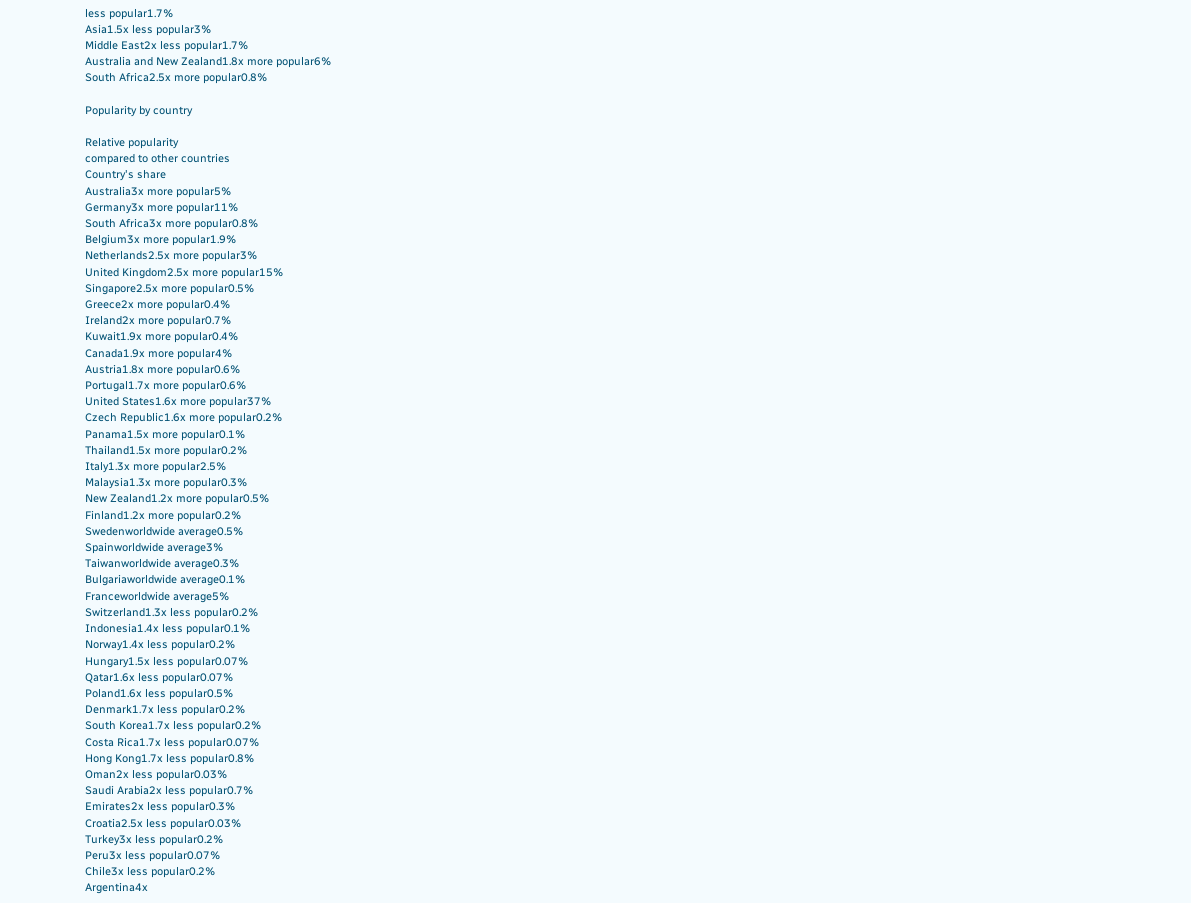less popular1.7%
Asia1.5x less popular3%
Middle East2x less popular1.7%
Australia and New Zealand1.8x more popular6%
South Africa2.5x more popular0.8%

Popularity by country

Relative popularity
compared to other countries
Country's share
Australia3x more popular5%
Germany3x more popular11%
South Africa3x more popular0.8%
Belgium3x more popular1.9%
Netherlands2.5x more popular3%
United Kingdom2.5x more popular15%
Singapore2.5x more popular0.5%
Greece2x more popular0.4%
Ireland2x more popular0.7%
Kuwait1.9x more popular0.4%
Canada1.9x more popular4%
Austria1.8x more popular0.6%
Portugal1.7x more popular0.6%
United States1.6x more popular37%
Czech Republic1.6x more popular0.2%
Panama1.5x more popular0.1%
Thailand1.5x more popular0.2%
Italy1.3x more popular2.5%
Malaysia1.3x more popular0.3%
New Zealand1.2x more popular0.5%
Finland1.2x more popular0.2%
Swedenworldwide average0.5%
Spainworldwide average3%
Taiwanworldwide average0.3%
Bulgariaworldwide average0.1%
Franceworldwide average5%
Switzerland1.3x less popular0.2%
Indonesia1.4x less popular0.1%
Norway1.4x less popular0.2%
Hungary1.5x less popular0.07%
Qatar1.6x less popular0.07%
Poland1.6x less popular0.5%
Denmark1.7x less popular0.2%
South Korea1.7x less popular0.2%
Costa Rica1.7x less popular0.07%
Hong Kong1.7x less popular0.8%
Oman2x less popular0.03%
Saudi Arabia2x less popular0.7%
Emirates2x less popular0.3%
Croatia2.5x less popular0.03%
Turkey3x less popular0.2%
Peru3x less popular0.07%
Chile3x less popular0.2%
Argentina4x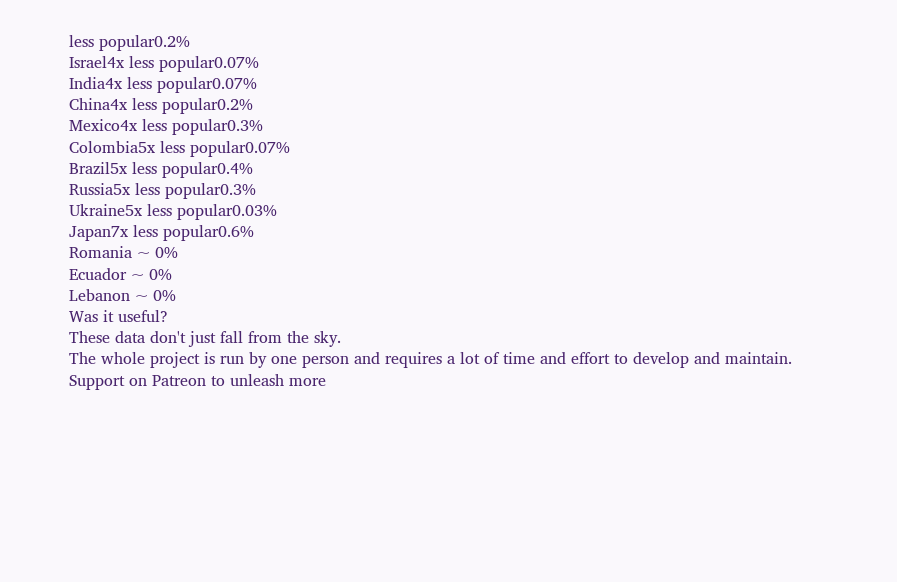less popular0.2%
Israel4x less popular0.07%
India4x less popular0.07%
China4x less popular0.2%
Mexico4x less popular0.3%
Colombia5x less popular0.07%
Brazil5x less popular0.4%
Russia5x less popular0.3%
Ukraine5x less popular0.03%
Japan7x less popular0.6%
Romania ~ 0%
Ecuador ~ 0%
Lebanon ~ 0%
Was it useful?
These data don't just fall from the sky.
The whole project is run by one person and requires a lot of time and effort to develop and maintain.
Support on Patreon to unleash more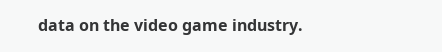data on the video game industry.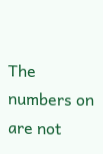The numbers on are not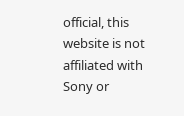official, this website is not affiliated with Sony or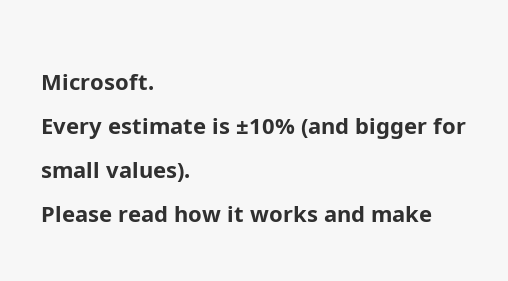Microsoft.
Every estimate is ±10% (and bigger for small values).
Please read how it works and make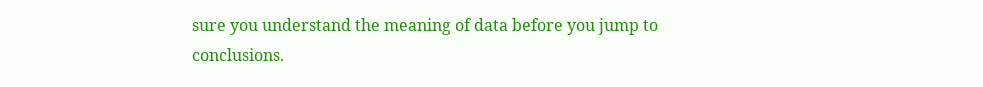sure you understand the meaning of data before you jump to conclusions.